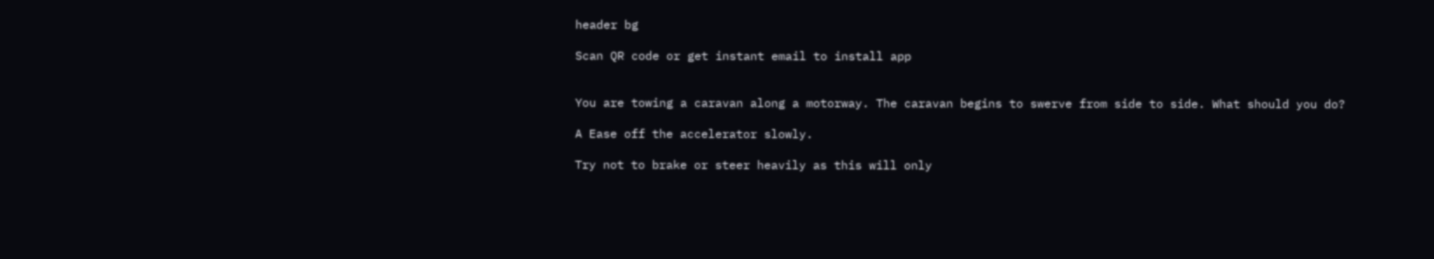header bg

Scan QR code or get instant email to install app


You are towing a caravan along a motorway. The caravan begins to swerve from side to side. What should you do?

A Ease off the accelerator slowly.

Try not to brake or steer heavily as this will only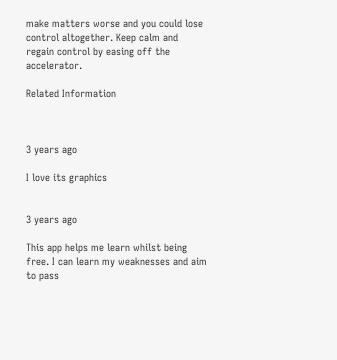make matters worse and you could lose control altogether. Keep calm and regain control by easing off the accelerator.

Related Information



3 years ago

I love its graphics


3 years ago

This app helps me learn whilst being free. I can learn my weaknesses and aim to pass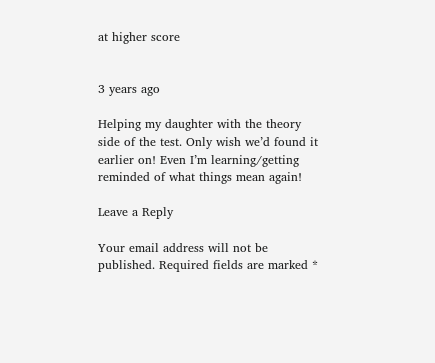at higher score


3 years ago

Helping my daughter with the theory side of the test. Only wish we’d found it earlier on! Even I’m learning/getting reminded of what things mean again!

Leave a Reply

Your email address will not be published. Required fields are marked *